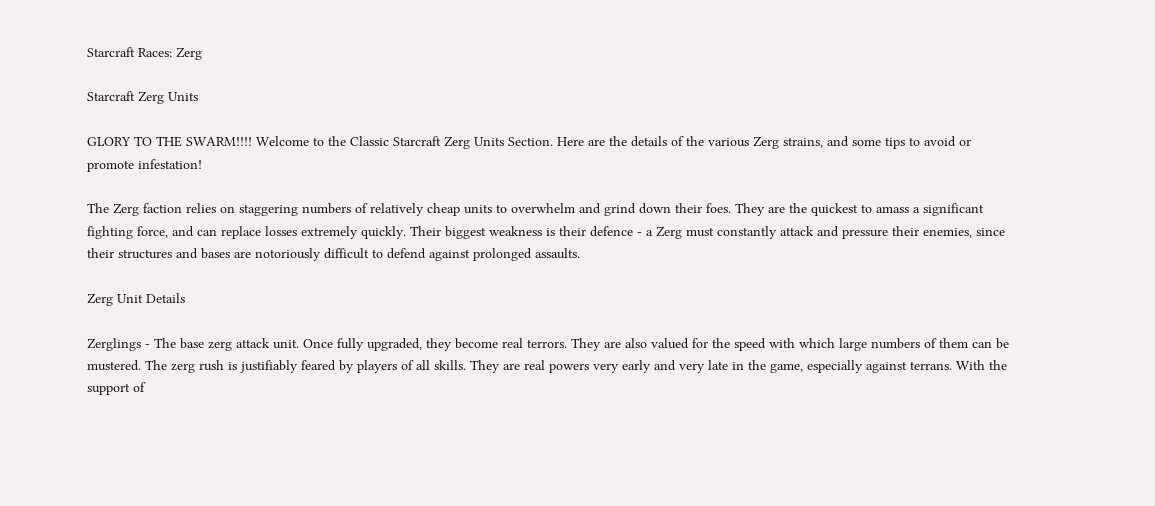Starcraft Races: Zerg

Starcraft Zerg Units

GLORY TO THE SWARM!!!! Welcome to the Classic Starcraft Zerg Units Section. Here are the details of the various Zerg strains, and some tips to avoid or promote infestation!

The Zerg faction relies on staggering numbers of relatively cheap units to overwhelm and grind down their foes. They are the quickest to amass a significant fighting force, and can replace losses extremely quickly. Their biggest weakness is their defence - a Zerg must constantly attack and pressure their enemies, since their structures and bases are notoriously difficult to defend against prolonged assaults.

Zerg Unit Details

Zerglings - The base zerg attack unit. Once fully upgraded, they become real terrors. They are also valued for the speed with which large numbers of them can be mustered. The zerg rush is justifiably feared by players of all skills. They are real powers very early and very late in the game, especially against terrans. With the support of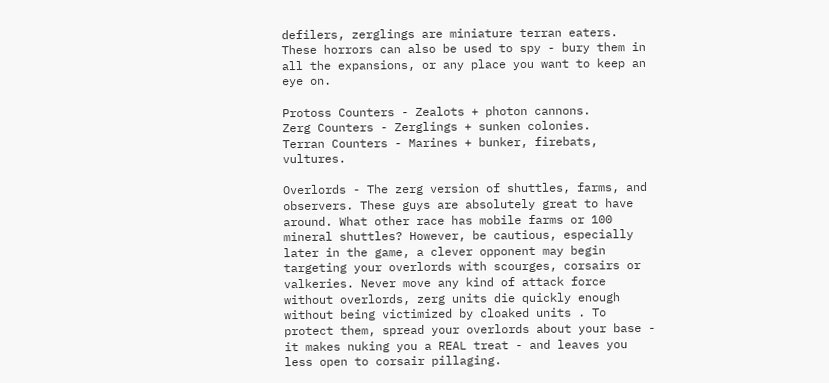defilers, zerglings are miniature terran eaters. These horrors can also be used to spy - bury them in all the expansions, or any place you want to keep an eye on.

Protoss Counters - Zealots + photon cannons.
Zerg Counters - Zerglings + sunken colonies.
Terran Counters - Marines + bunker, firebats, vultures.

Overlords - The zerg version of shuttles, farms, and observers. These guys are absolutely great to have around. What other race has mobile farms or 100 mineral shuttles? However, be cautious, especially later in the game, a clever opponent may begin targeting your overlords with scourges, corsairs or valkeries. Never move any kind of attack force without overlords, zerg units die quickly enough without being victimized by cloaked units . To protect them, spread your overlords about your base - it makes nuking you a REAL treat - and leaves you less open to corsair pillaging.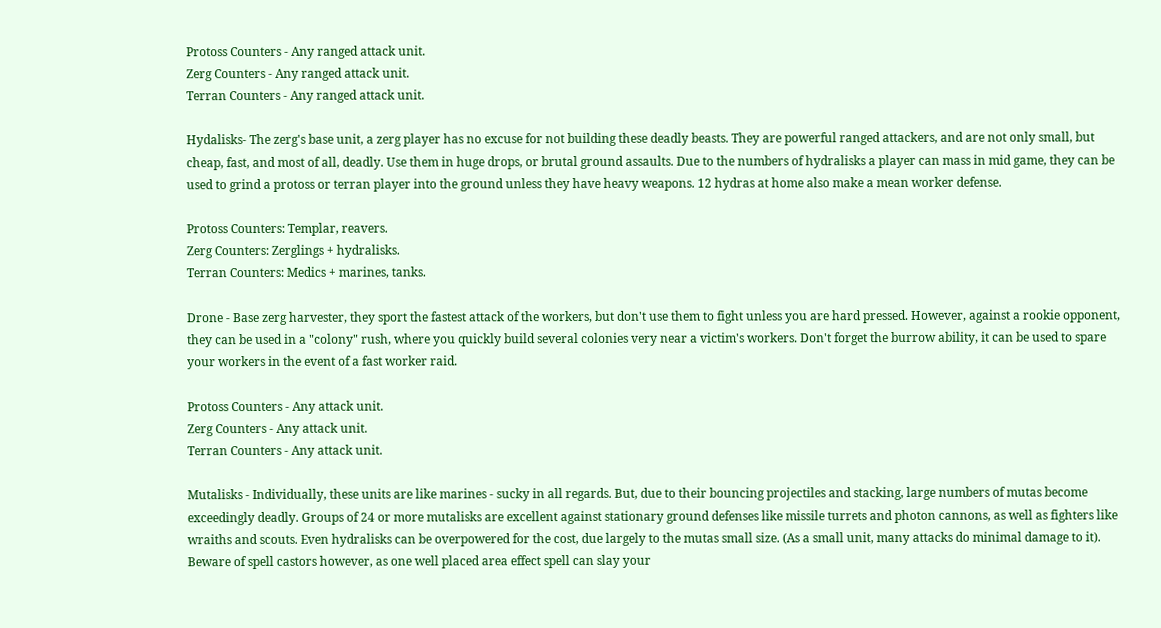Protoss Counters - Any ranged attack unit.
Zerg Counters - Any ranged attack unit.
Terran Counters - Any ranged attack unit.

Hydalisks- The zerg's base unit, a zerg player has no excuse for not building these deadly beasts. They are powerful ranged attackers, and are not only small, but cheap, fast, and most of all, deadly. Use them in huge drops, or brutal ground assaults. Due to the numbers of hydralisks a player can mass in mid game, they can be used to grind a protoss or terran player into the ground unless they have heavy weapons. 12 hydras at home also make a mean worker defense.

Protoss Counters: Templar, reavers.
Zerg Counters: Zerglings + hydralisks.
Terran Counters: Medics + marines, tanks.

Drone - Base zerg harvester, they sport the fastest attack of the workers, but don't use them to fight unless you are hard pressed. However, against a rookie opponent, they can be used in a "colony" rush, where you quickly build several colonies very near a victim's workers. Don't forget the burrow ability, it can be used to spare your workers in the event of a fast worker raid.

Protoss Counters - Any attack unit.
Zerg Counters - Any attack unit.
Terran Counters - Any attack unit.

Mutalisks - Individually, these units are like marines - sucky in all regards. But, due to their bouncing projectiles and stacking, large numbers of mutas become exceedingly deadly. Groups of 24 or more mutalisks are excellent against stationary ground defenses like missile turrets and photon cannons, as well as fighters like wraiths and scouts. Even hydralisks can be overpowered for the cost, due largely to the mutas small size. (As a small unit, many attacks do minimal damage to it). Beware of spell castors however, as one well placed area effect spell can slay your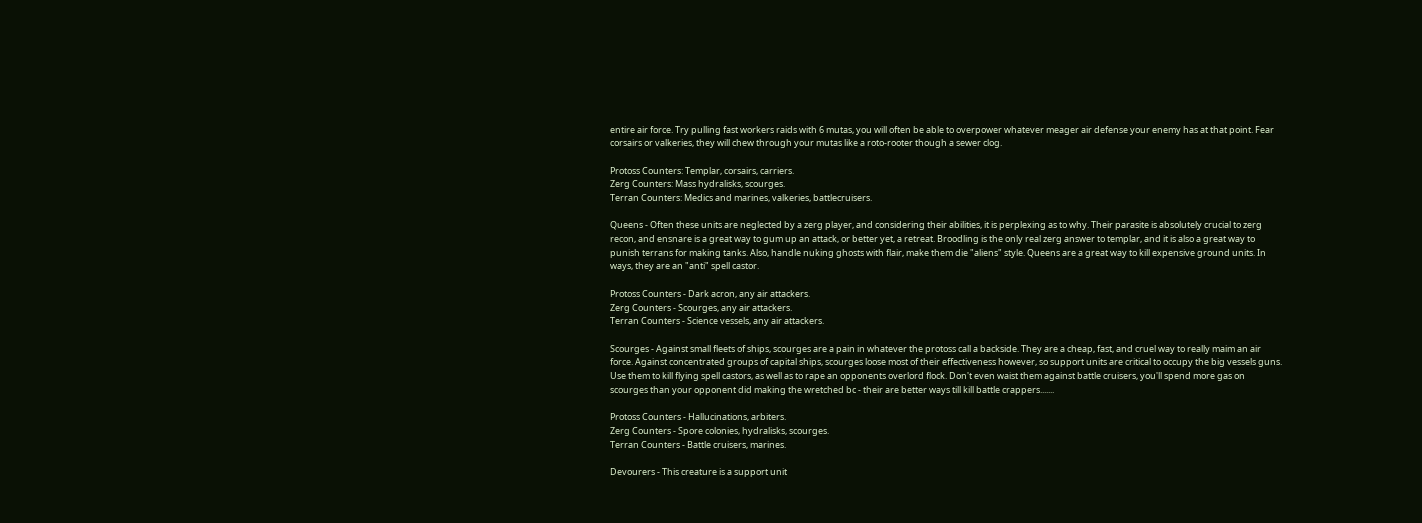entire air force. Try pulling fast workers raids with 6 mutas, you will often be able to overpower whatever meager air defense your enemy has at that point. Fear corsairs or valkeries, they will chew through your mutas like a roto-rooter though a sewer clog.

Protoss Counters: Templar, corsairs, carriers.
Zerg Counters: Mass hydralisks, scourges.
Terran Counters: Medics and marines, valkeries, battlecruisers.

Queens - Often these units are neglected by a zerg player, and considering their abilities, it is perplexing as to why. Their parasite is absolutely crucial to zerg recon, and ensnare is a great way to gum up an attack, or better yet, a retreat. Broodling is the only real zerg answer to templar, and it is also a great way to punish terrans for making tanks. Also, handle nuking ghosts with flair, make them die "aliens" style. Queens are a great way to kill expensive ground units. In ways, they are an "anti" spell castor.

Protoss Counters - Dark acron, any air attackers.
Zerg Counters - Scourges, any air attackers.
Terran Counters - Science vessels, any air attackers.

Scourges - Against small fleets of ships, scourges are a pain in whatever the protoss call a backside. They are a cheap, fast, and cruel way to really maim an air force. Against concentrated groups of capital ships, scourges loose most of their effectiveness however, so support units are critical to occupy the big vessels guns. Use them to kill flying spell castors, as well as to rape an opponents overlord flock. Don't even waist them against battle cruisers, you'll spend more gas on scourges than your opponent did making the wretched bc - their are better ways till kill battle crappers.......

Protoss Counters - Hallucinations, arbiters.
Zerg Counters - Spore colonies, hydralisks, scourges.
Terran Counters - Battle cruisers, marines.

Devourers - This creature is a support unit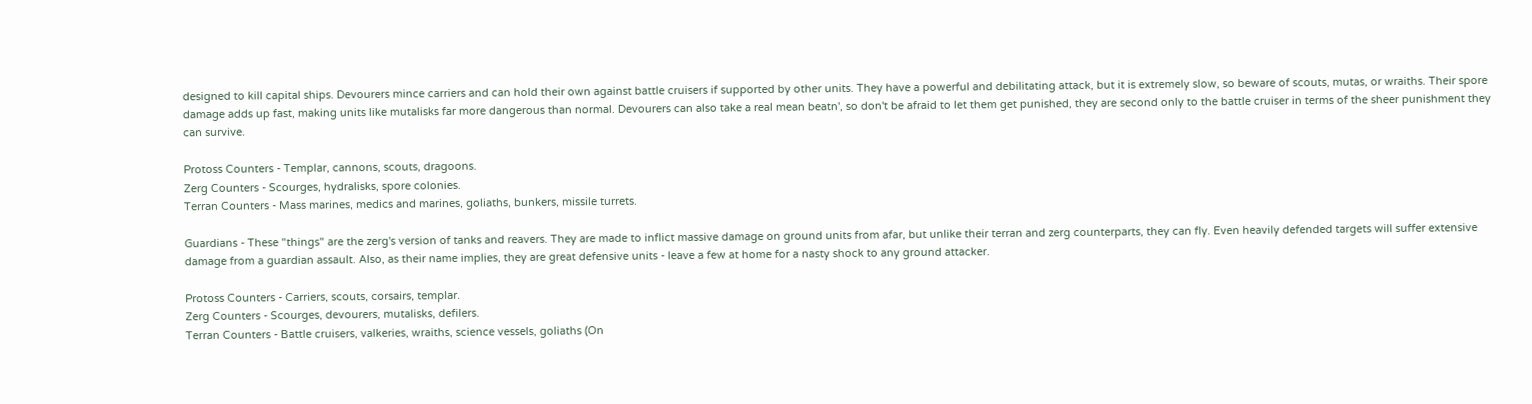designed to kill capital ships. Devourers mince carriers and can hold their own against battle cruisers if supported by other units. They have a powerful and debilitating attack, but it is extremely slow, so beware of scouts, mutas, or wraiths. Their spore damage adds up fast, making units like mutalisks far more dangerous than normal. Devourers can also take a real mean beatn', so don't be afraid to let them get punished, they are second only to the battle cruiser in terms of the sheer punishment they can survive.

Protoss Counters - Templar, cannons, scouts, dragoons.
Zerg Counters - Scourges, hydralisks, spore colonies.
Terran Counters - Mass marines, medics and marines, goliaths, bunkers, missile turrets.

Guardians - These "things" are the zerg's version of tanks and reavers. They are made to inflict massive damage on ground units from afar, but unlike their terran and zerg counterparts, they can fly. Even heavily defended targets will suffer extensive damage from a guardian assault. Also, as their name implies, they are great defensive units - leave a few at home for a nasty shock to any ground attacker.

Protoss Counters - Carriers, scouts, corsairs, templar.
Zerg Counters - Scourges, devourers, mutalisks, defilers.
Terran Counters - Battle cruisers, valkeries, wraiths, science vessels, goliaths (On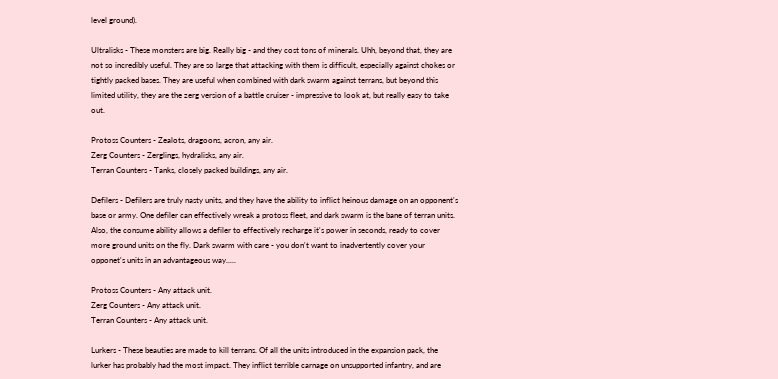level ground).

Ultralisks - These monsters are big. Really big - and they cost tons of minerals. Uhh, beyond that, they are not so incredibly useful. They are so large that attacking with them is difficult, especially against chokes or tightly packed bases. They are useful when combined with dark swarm against terrans, but beyond this limited utility, they are the zerg version of a battle cruiser - impressive to look at, but really easy to take out.

Protoss Counters - Zealots, dragoons, acron, any air.
Zerg Counters - Zerglings, hydralisks, any air.
Terran Counters - Tanks, closely packed buildings, any air.

Defilers - Defilers are truly nasty units, and they have the ability to inflict heinous damage on an opponent's base or army. One defiler can effectively wreak a protoss fleet, and dark swarm is the bane of terran units. Also, the consume ability allows a defiler to effectively recharge it's power in seconds, ready to cover more ground units on the fly. Dark swarm with care - you don't want to inadvertently cover your opponet's units in an advantageous way.....

Protoss Counters - Any attack unit.
Zerg Counters - Any attack unit.
Terran Counters - Any attack unit.

Lurkers - These beauties are made to kill terrans. Of all the units introduced in the expansion pack, the lurker has probably had the most impact. They inflict terrible carnage on unsupported infantry, and are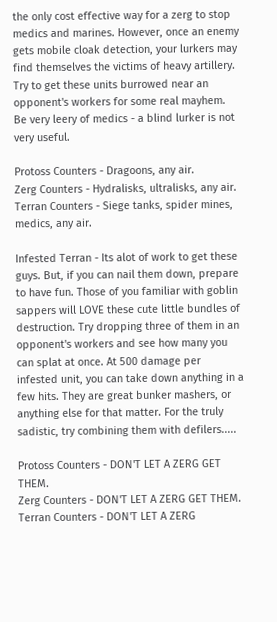the only cost effective way for a zerg to stop medics and marines. However, once an enemy gets mobile cloak detection, your lurkers may find themselves the victims of heavy artillery. Try to get these units burrowed near an opponent's workers for some real mayhem. Be very leery of medics - a blind lurker is not very useful.

Protoss Counters - Dragoons, any air.
Zerg Counters - Hydralisks, ultralisks, any air.
Terran Counters - Siege tanks, spider mines, medics, any air.

Infested Terran - Its alot of work to get these guys. But, if you can nail them down, prepare to have fun. Those of you familiar with goblin sappers will LOVE these cute little bundles of destruction. Try dropping three of them in an opponent's workers and see how many you can splat at once. At 500 damage per infested unit, you can take down anything in a few hits. They are great bunker mashers, or anything else for that matter. For the truly sadistic, try combining them with defilers.....

Protoss Counters - DON'T LET A ZERG GET THEM.
Zerg Counters - DON'T LET A ZERG GET THEM.
Terran Counters - DON'T LET A ZERG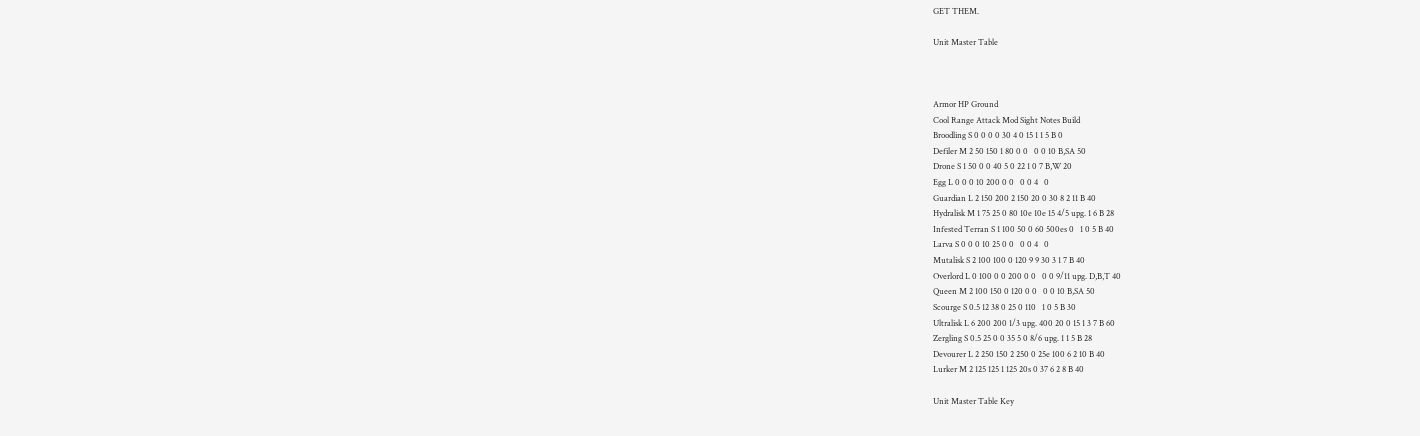GET THEM.

Unit Master Table



Armor HP Ground
Cool Range Attack Mod Sight Notes Build
Broodling S 0 0 0 0 30 4 0 15 1 1 5 B 0
Defiler M 2 50 150 1 80 0 0   0 0 10 B,SA 50
Drone S 1 50 0 0 40 5 0 22 1 0 7 B,W 20
Egg L 0 0 0 10 200 0 0   0 0 4   0
Guardian L 2 150 200 2 150 20 0 30 8 2 11 B 40
Hydralisk M 1 75 25 0 80 10e 10e 15 4/5 upg. 1 6 B 28
Infested Terran S 1 100 50 0 60 500es 0   1 0 5 B 40
Larva S 0 0 0 10 25 0 0   0 0 4   0
Mutalisk S 2 100 100 0 120 9 9 30 3 1 7 B 40
Overlord L 0 100 0 0 200 0 0   0 0 9/11 upg. D,B,T 40
Queen M 2 100 150 0 120 0 0   0 0 10 B,SA 50
Scourge S 0.5 12 38 0 25 0 110   1 0 5 B 30
Ultralisk L 6 200 200 1/3 upg. 400 20 0 15 1 3 7 B 60
Zergling S 0.5 25 0 0 35 5 0 8/6 upg. 1 1 5 B 28
Devourer L 2 250 150 2 250 0 25e 100 6 2 10 B 40
Lurker M 2 125 125 1 125 20s 0 37 6 2 8 B 40

Unit Master Table Key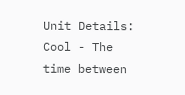Unit Details:
Cool - The time between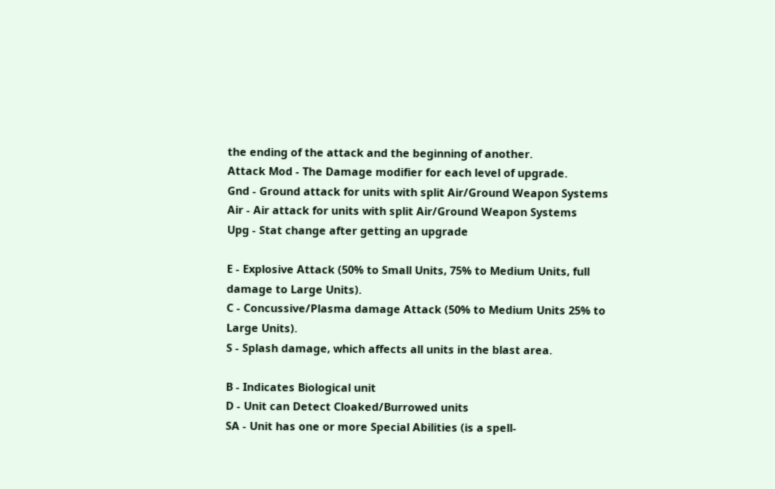the ending of the attack and the beginning of another.
Attack Mod - The Damage modifier for each level of upgrade.
Gnd - Ground attack for units with split Air/Ground Weapon Systems
Air - Air attack for units with split Air/Ground Weapon Systems
Upg - Stat change after getting an upgrade

E - Explosive Attack (50% to Small Units, 75% to Medium Units, full damage to Large Units).
C - Concussive/Plasma damage Attack (50% to Medium Units 25% to Large Units).
S - Splash damage, which affects all units in the blast area.

B - Indicates Biological unit
D - Unit can Detect Cloaked/Burrowed units
SA - Unit has one or more Special Abilities (is a spell-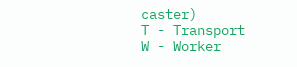caster)
T - Transport
W - Worker